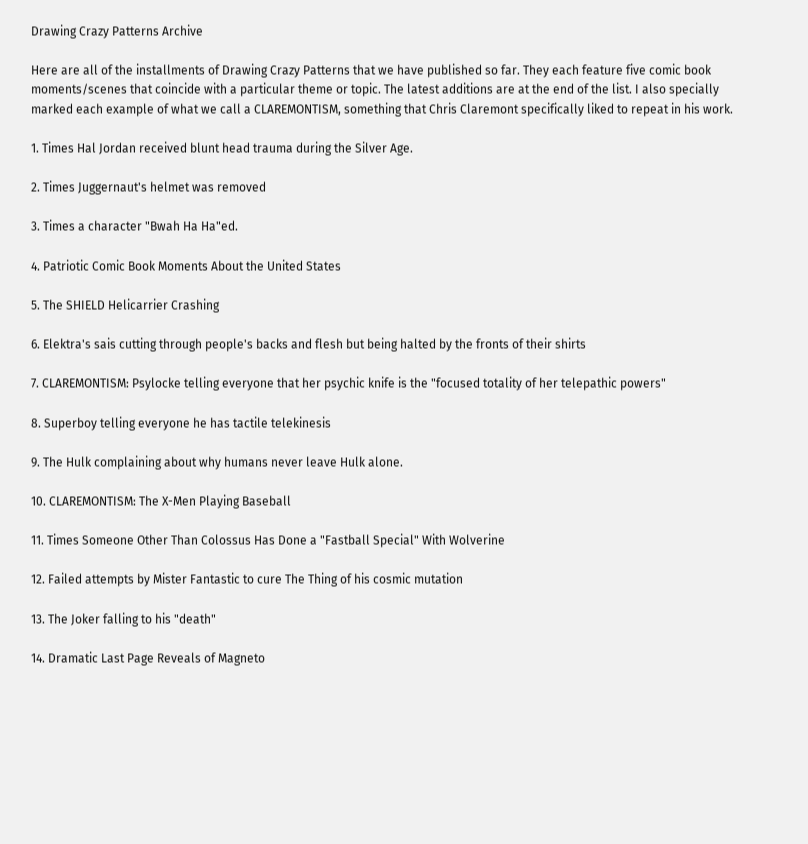Drawing Crazy Patterns Archive

Here are all of the installments of Drawing Crazy Patterns that we have published so far. They each feature five comic book moments/scenes that coincide with a particular theme or topic. The latest additions are at the end of the list. I also specially marked each example of what we call a CLAREMONTISM, something that Chris Claremont specifically liked to repeat in his work.

1. Times Hal Jordan received blunt head trauma during the Silver Age.

2. Times Juggernaut's helmet was removed

3. Times a character "Bwah Ha Ha"ed.

4. Patriotic Comic Book Moments About the United States

5. The SHIELD Helicarrier Crashing

6. Elektra's sais cutting through people's backs and flesh but being halted by the fronts of their shirts

7. CLAREMONTISM: Psylocke telling everyone that her psychic knife is the "focused totality of her telepathic powers"

8. Superboy telling everyone he has tactile telekinesis

9. The Hulk complaining about why humans never leave Hulk alone.

10. CLAREMONTISM: The X-Men Playing Baseball

11. Times Someone Other Than Colossus Has Done a "Fastball Special" With Wolverine

12. Failed attempts by Mister Fantastic to cure The Thing of his cosmic mutation

13. The Joker falling to his "death"

14. Dramatic Last Page Reveals of Magneto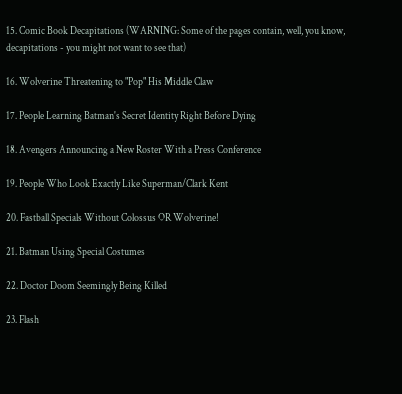15. Comic Book Decapitations (WARNING: Some of the pages contain, well, you know, decapitations - you might not want to see that)

16. Wolverine Threatening to "Pop" His Middle Claw

17. People Learning Batman's Secret Identity Right Before Dying

18. Avengers Announcing a New Roster With a Press Conference

19. People Who Look Exactly Like Superman/Clark Kent

20. Fastball Specials Without Colossus OR Wolverine!

21. Batman Using Special Costumes

22. Doctor Doom Seemingly Being Killed

23. Flash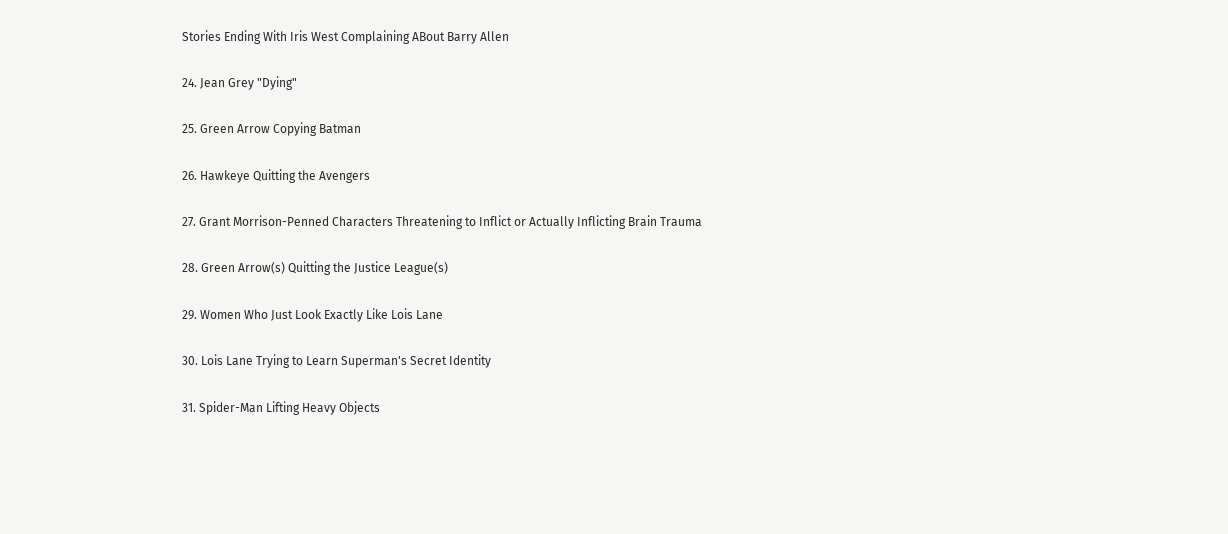Stories Ending With Iris West Complaining ABout Barry Allen

24. Jean Grey "Dying"

25. Green Arrow Copying Batman

26. Hawkeye Quitting the Avengers

27. Grant Morrison-Penned Characters Threatening to Inflict or Actually Inflicting Brain Trauma

28. Green Arrow(s) Quitting the Justice League(s)

29. Women Who Just Look Exactly Like Lois Lane

30. Lois Lane Trying to Learn Superman's Secret Identity

31. Spider-Man Lifting Heavy Objects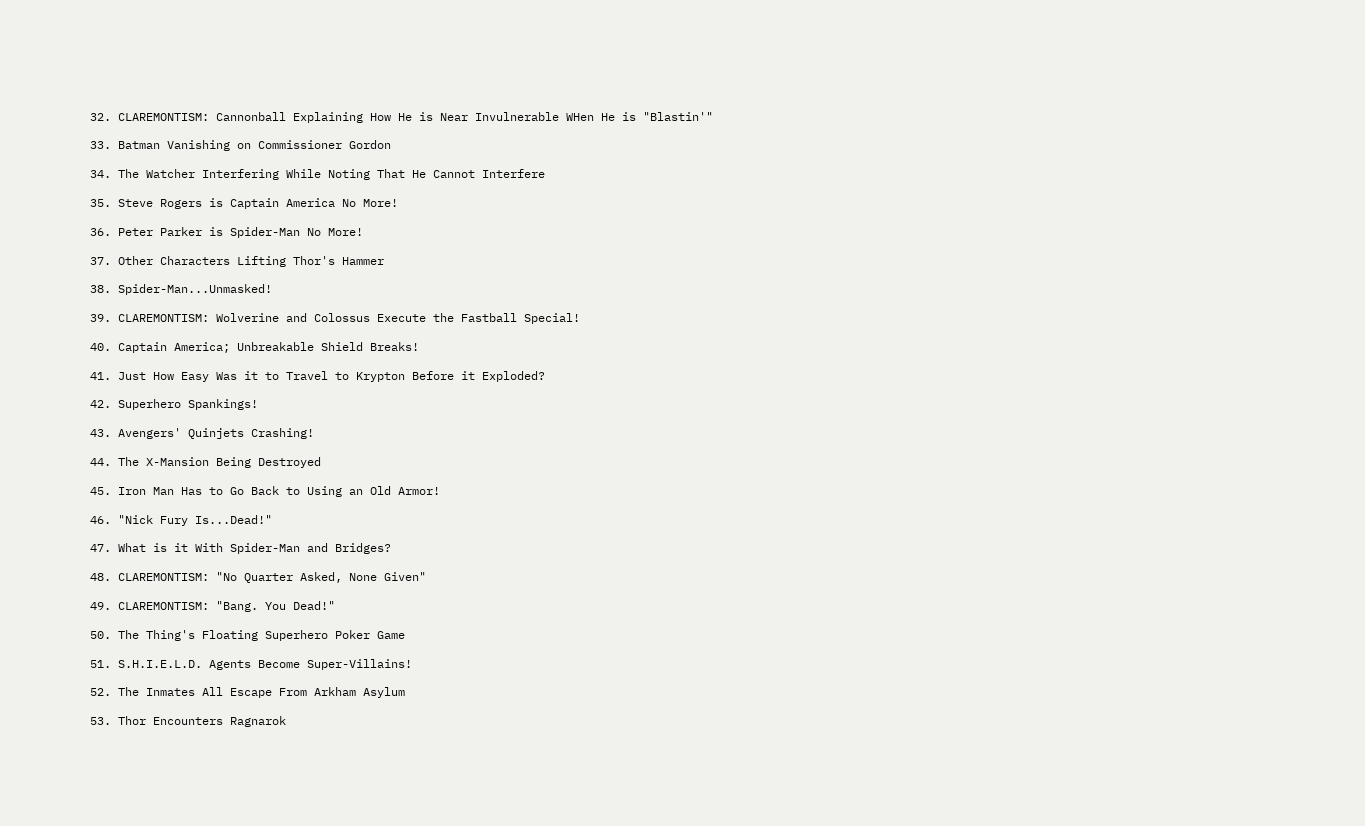32. CLAREMONTISM: Cannonball Explaining How He is Near Invulnerable WHen He is "Blastin'"

33. Batman Vanishing on Commissioner Gordon

34. The Watcher Interfering While Noting That He Cannot Interfere

35. Steve Rogers is Captain America No More!

36. Peter Parker is Spider-Man No More!

37. Other Characters Lifting Thor's Hammer

38. Spider-Man...Unmasked!

39. CLAREMONTISM: Wolverine and Colossus Execute the Fastball Special!

40. Captain America; Unbreakable Shield Breaks!

41. Just How Easy Was it to Travel to Krypton Before it Exploded?

42. Superhero Spankings!

43. Avengers' Quinjets Crashing!

44. The X-Mansion Being Destroyed

45. Iron Man Has to Go Back to Using an Old Armor!

46. "Nick Fury Is...Dead!"

47. What is it With Spider-Man and Bridges?

48. CLAREMONTISM: "No Quarter Asked, None Given"

49. CLAREMONTISM: "Bang. You Dead!"

50. The Thing's Floating Superhero Poker Game

51. S.H.I.E.L.D. Agents Become Super-Villains!

52. The Inmates All Escape From Arkham Asylum

53. Thor Encounters Ragnarok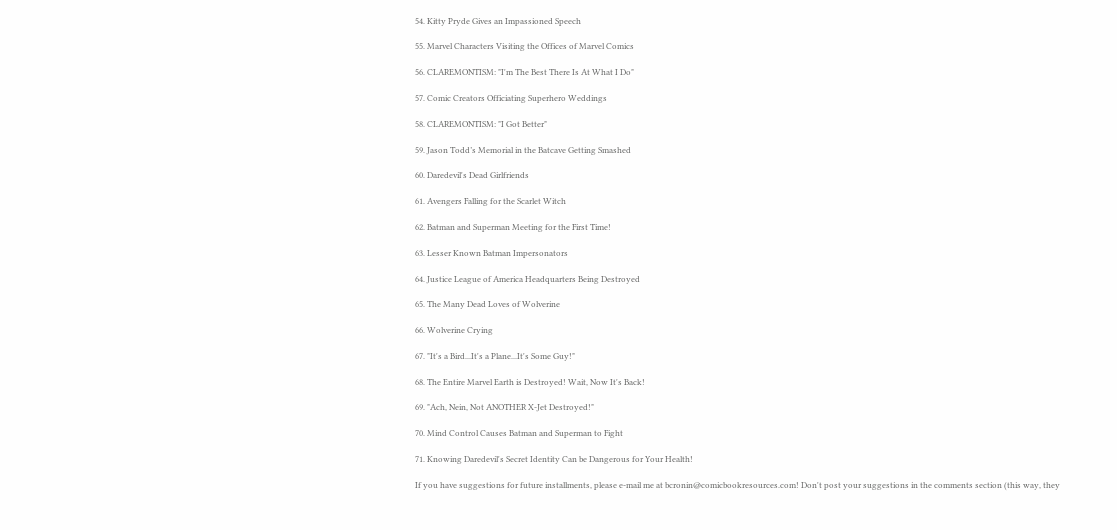54. Kitty Pryde Gives an Impassioned Speech

55. Marvel Characters Visiting the Offices of Marvel Comics

56. CLAREMONTISM: "I'm The Best There Is At What I Do"

57. Comic Creators Officiating Superhero Weddings

58. CLAREMONTISM: "I Got Better"

59. Jason Todd’s Memorial in the Batcave Getting Smashed

60. Daredevil's Dead Girlfriends

61. Avengers Falling for the Scarlet Witch

62. Batman and Superman Meeting for the First Time!

63. Lesser Known Batman Impersonators

64. Justice League of America Headquarters Being Destroyed

65. The Many Dead Loves of Wolverine

66. Wolverine Crying

67. "It's a Bird...It's a Plane...It's Some Guy!"

68. The Entire Marvel Earth is Destroyed! Wait, Now It's Back!

69. "Ach, Nein, Not ANOTHER X-Jet Destroyed!"

70. Mind Control Causes Batman and Superman to Fight

71. Knowing Daredevil's Secret Identity Can be Dangerous for Your Health!

If you have suggestions for future installments, please e-mail me at bcronin@comicbookresources.com! Don't post your suggestions in the comments section (this way, they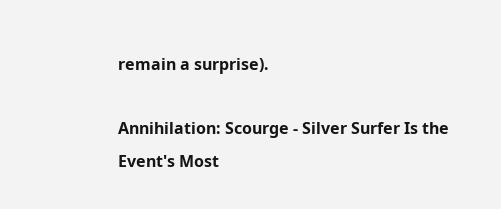remain a surprise).

Annihilation: Scourge - Silver Surfer Is the Event's Most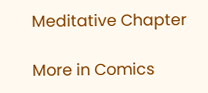Meditative Chapter

More in Comics